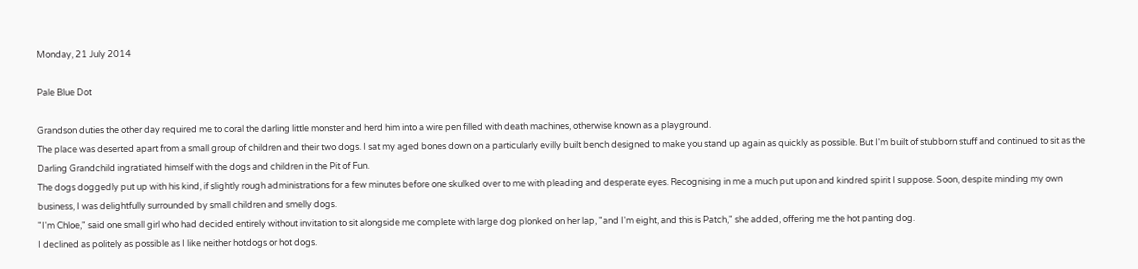Monday, 21 July 2014

Pale Blue Dot

Grandson duties the other day required me to coral the darling little monster and herd him into a wire pen filled with death machines, otherwise known as a playground.
The place was deserted apart from a small group of children and their two dogs. I sat my aged bones down on a particularly evilly built bench designed to make you stand up again as quickly as possible. But I'm built of stubborn stuff and continued to sit as the Darling Grandchild ingratiated himself with the dogs and children in the Pit of Fun.
The dogs doggedly put up with his kind, if slightly rough administrations for a few minutes before one skulked over to me with pleading and desperate eyes. Recognising in me a much put upon and kindred spirit I suppose. Soon, despite minding my own business, I was delightfully surrounded by small children and smelly dogs.
"I'm Chloe," said one small girl who had decided entirely without invitation to sit alongside me complete with large dog plonked on her lap, "and I'm eight, and this is Patch," she added, offering me the hot panting dog.
I declined as politely as possible as I like neither hotdogs or hot dogs.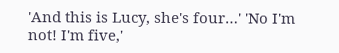'And this is Lucy, she's four…' 'No I'm not! I'm five,'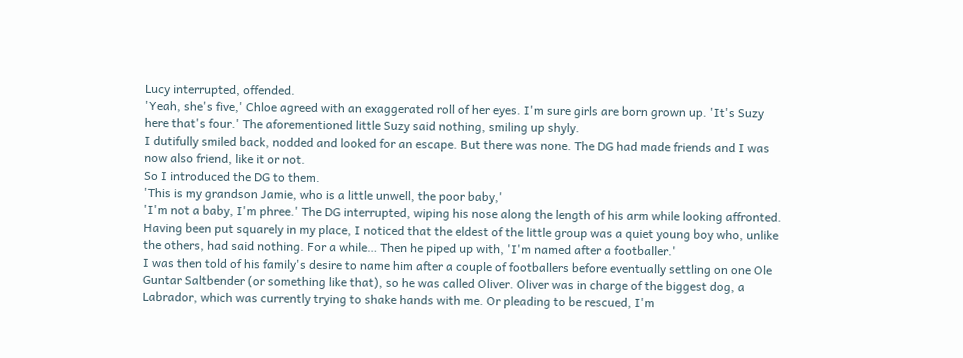Lucy interrupted, offended.
'Yeah, she's five,' Chloe agreed with an exaggerated roll of her eyes. I'm sure girls are born grown up. 'It's Suzy here that's four.' The aforementioned little Suzy said nothing, smiling up shyly.
I dutifully smiled back, nodded and looked for an escape. But there was none. The DG had made friends and I was now also friend, like it or not.
So I introduced the DG to them.
'This is my grandson Jamie, who is a little unwell, the poor baby,'
'I'm not a baby, I'm phree.' The DG interrupted, wiping his nose along the length of his arm while looking affronted.
Having been put squarely in my place, I noticed that the eldest of the little group was a quiet young boy who, unlike the others, had said nothing. For a while… Then he piped up with, 'I'm named after a footballer.'
I was then told of his family's desire to name him after a couple of footballers before eventually settling on one Ole Guntar Saltbender (or something like that), so he was called Oliver. Oliver was in charge of the biggest dog, a Labrador, which was currently trying to shake hands with me. Or pleading to be rescued, I'm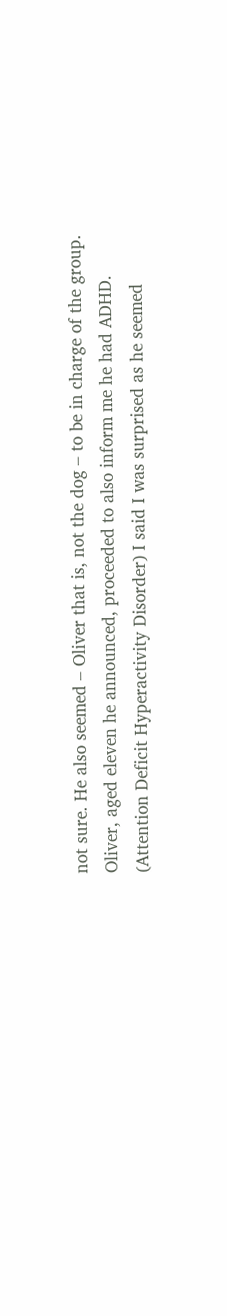not sure. He also seemed – Oliver that is, not the dog – to be in charge of the group.
Oliver, aged eleven he announced, proceeded to also inform me he had ADHD. (Attention Deficit Hyperactivity Disorder) I said I was surprised as he seemed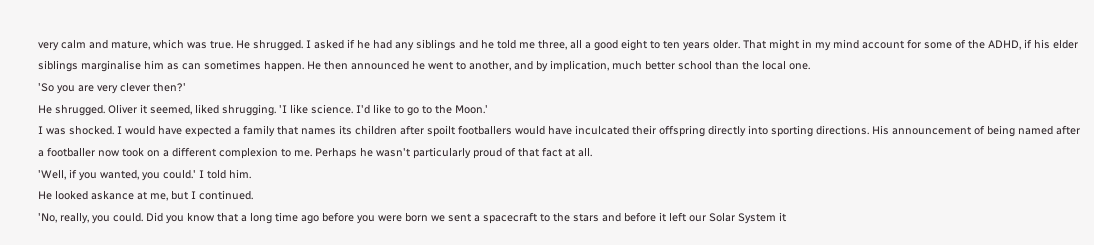very calm and mature, which was true. He shrugged. I asked if he had any siblings and he told me three, all a good eight to ten years older. That might in my mind account for some of the ADHD, if his elder siblings marginalise him as can sometimes happen. He then announced he went to another, and by implication, much better school than the local one.
'So you are very clever then?'
He shrugged. Oliver it seemed, liked shrugging. 'I like science. I'd like to go to the Moon.'
I was shocked. I would have expected a family that names its children after spoilt footballers would have inculcated their offspring directly into sporting directions. His announcement of being named after a footballer now took on a different complexion to me. Perhaps he wasn't particularly proud of that fact at all.
'Well, if you wanted, you could.' I told him.
He looked askance at me, but I continued.
'No, really, you could. Did you know that a long time ago before you were born we sent a spacecraft to the stars and before it left our Solar System it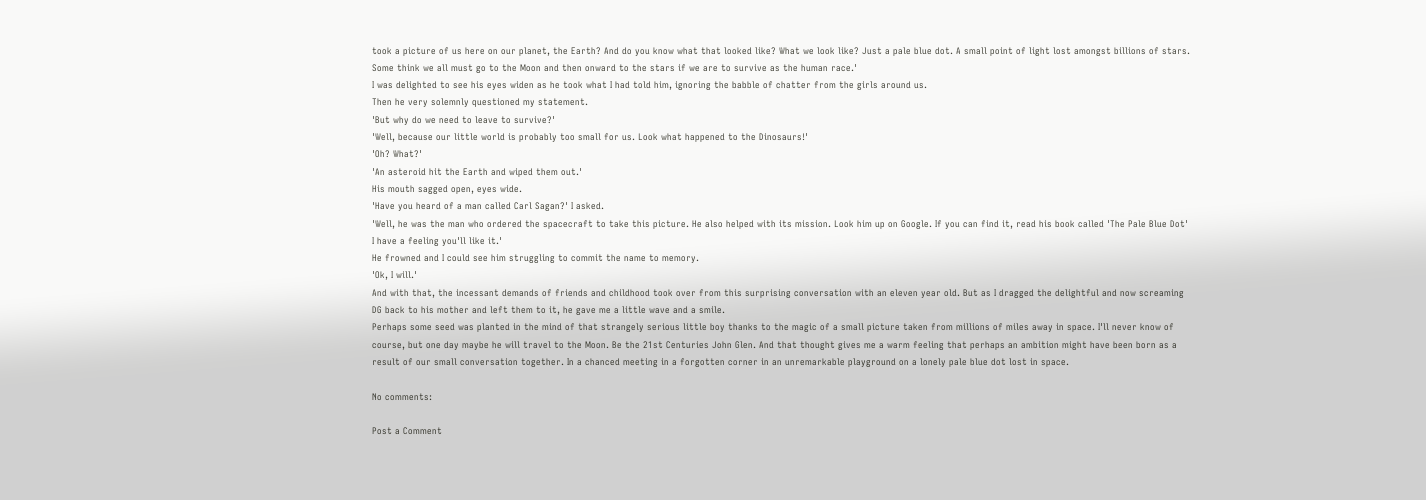took a picture of us here on our planet, the Earth? And do you know what that looked like? What we look like? Just a pale blue dot. A small point of light lost amongst billions of stars. Some think we all must go to the Moon and then onward to the stars if we are to survive as the human race.'
I was delighted to see his eyes widen as he took what I had told him, ignoring the babble of chatter from the girls around us.
Then he very solemnly questioned my statement.
'But why do we need to leave to survive?'
'Well, because our little world is probably too small for us. Look what happened to the Dinosaurs!'
'Oh? What?'
'An asteroid hit the Earth and wiped them out.'
His mouth sagged open, eyes wide.
'Have you heard of a man called Carl Sagan?' I asked.
'Well, he was the man who ordered the spacecraft to take this picture. He also helped with its mission. Look him up on Google. If you can find it, read his book called 'The Pale Blue Dot' I have a feeling you'll like it.'
He frowned and I could see him struggling to commit the name to memory.
'Ok, I will.'
And with that, the incessant demands of friends and childhood took over from this surprising conversation with an eleven year old. But as I dragged the delightful and now screaming DG back to his mother and left them to it, he gave me a little wave and a smile.
Perhaps some seed was planted in the mind of that strangely serious little boy thanks to the magic of a small picture taken from millions of miles away in space. I'll never know of course, but one day maybe he will travel to the Moon. Be the 21st Centuries John Glen. And that thought gives me a warm feeling that perhaps an ambition might have been born as a result of our small conversation together. In a chanced meeting in a forgotten corner in an unremarkable playground on a lonely pale blue dot lost in space.

No comments:

Post a Comment